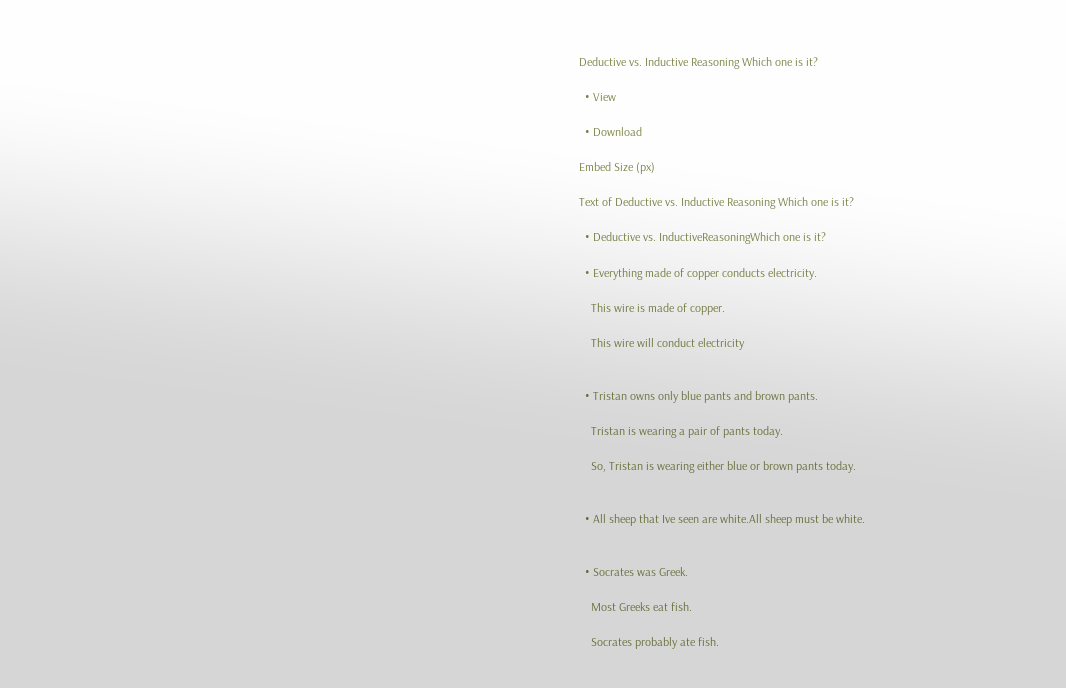Deductive vs. Inductive Reasoning Which one is it?

  • View

  • Download

Embed Size (px)

Text of Deductive vs. Inductive Reasoning Which one is it?

  • Deductive vs. InductiveReasoningWhich one is it?

  • Everything made of copper conducts electricity.

    This wire is made of copper.

    This wire will conduct electricity


  • Tristan owns only blue pants and brown pants.

    Tristan is wearing a pair of pants today.

    So, Tristan is wearing either blue or brown pants today.


  • All sheep that Ive seen are white.All sheep must be white.


  • Socrates was Greek.

    Most Greeks eat fish.

    Socrates probably ate fish.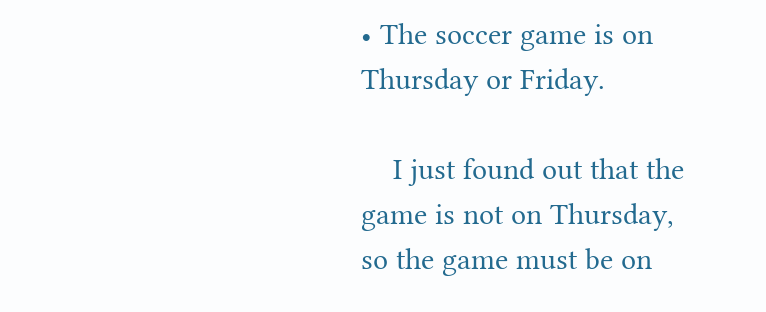• The soccer game is on Thursday or Friday.

    I just found out that the game is not on Thursday, so the game must be on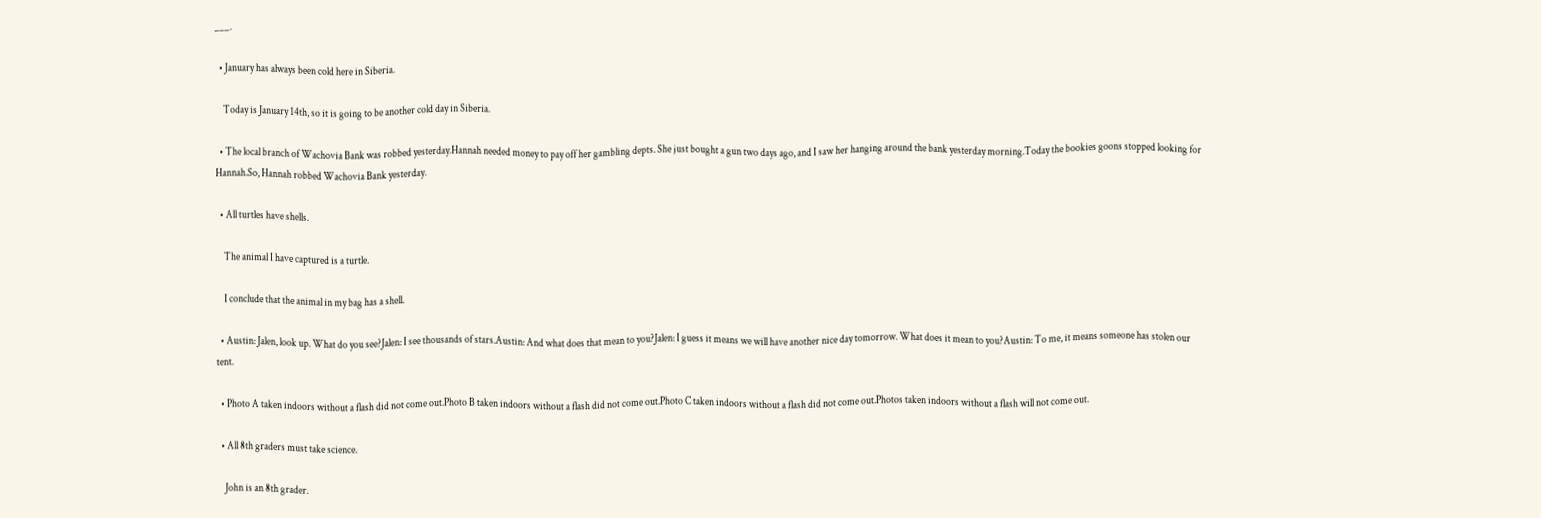___.

  • January has always been cold here in Siberia.

    Today is January 14th, so it is going to be another cold day in Siberia.

  • The local branch of Wachovia Bank was robbed yesterday.Hannah needed money to pay off her gambling depts. She just bought a gun two days ago, and I saw her hanging around the bank yesterday morning.Today the bookies goons stopped looking for Hannah.So, Hannah robbed Wachovia Bank yesterday.

  • All turtles have shells.

    The animal I have captured is a turtle.

    I conclude that the animal in my bag has a shell.

  • Austin: Jalen, look up. What do you see?Jalen: I see thousands of stars.Austin: And what does that mean to you?Jalen: I guess it means we will have another nice day tomorrow. What does it mean to you?Austin: To me, it means someone has stolen our tent.

  • Photo A taken indoors without a flash did not come out.Photo B taken indoors without a flash did not come out.Photo C taken indoors without a flash did not come out.Photos taken indoors without a flash will not come out.

  • All 8th graders must take science.

    John is an 8th grader.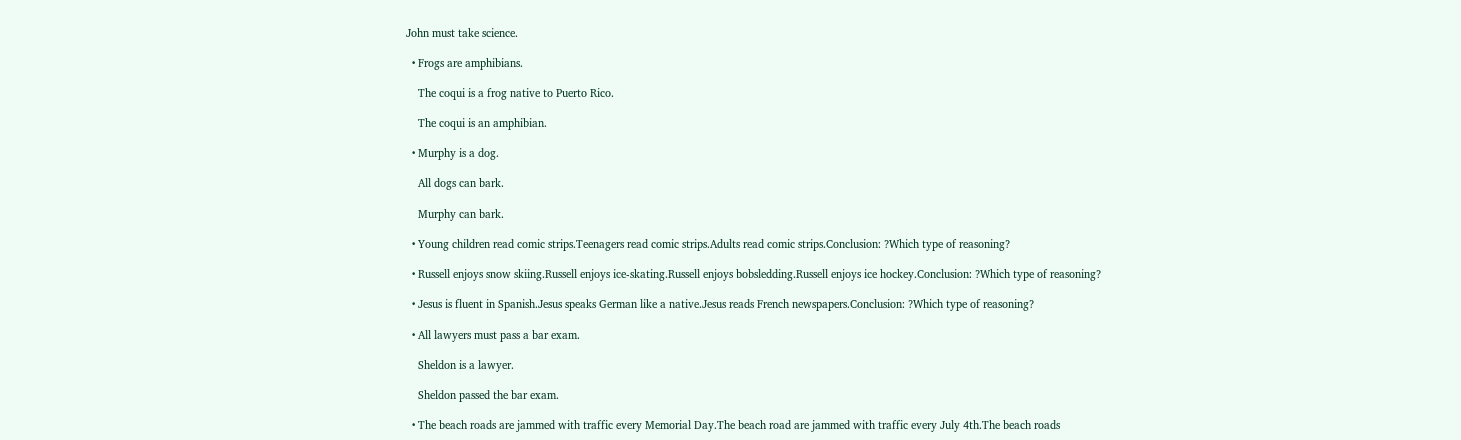John must take science.

  • Frogs are amphibians.

    The coqui is a frog native to Puerto Rico.

    The coqui is an amphibian.

  • Murphy is a dog.

    All dogs can bark.

    Murphy can bark.

  • Young children read comic strips.Teenagers read comic strips.Adults read comic strips.Conclusion: ?Which type of reasoning?

  • Russell enjoys snow skiing.Russell enjoys ice-skating.Russell enjoys bobsledding.Russell enjoys ice hockey.Conclusion: ?Which type of reasoning?

  • Jesus is fluent in Spanish.Jesus speaks German like a native.Jesus reads French newspapers.Conclusion: ?Which type of reasoning?

  • All lawyers must pass a bar exam.

    Sheldon is a lawyer.

    Sheldon passed the bar exam.

  • The beach roads are jammed with traffic every Memorial Day.The beach road are jammed with traffic every July 4th.The beach roads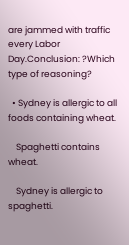are jammed with traffic every Labor Day.Conclusion: ?Which type of reasoning?

  • Sydney is allergic to all foods containing wheat.

    Spaghetti contains wheat.

    Sydney is allergic to spaghetti.